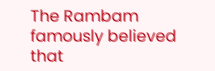The Rambam famously believed that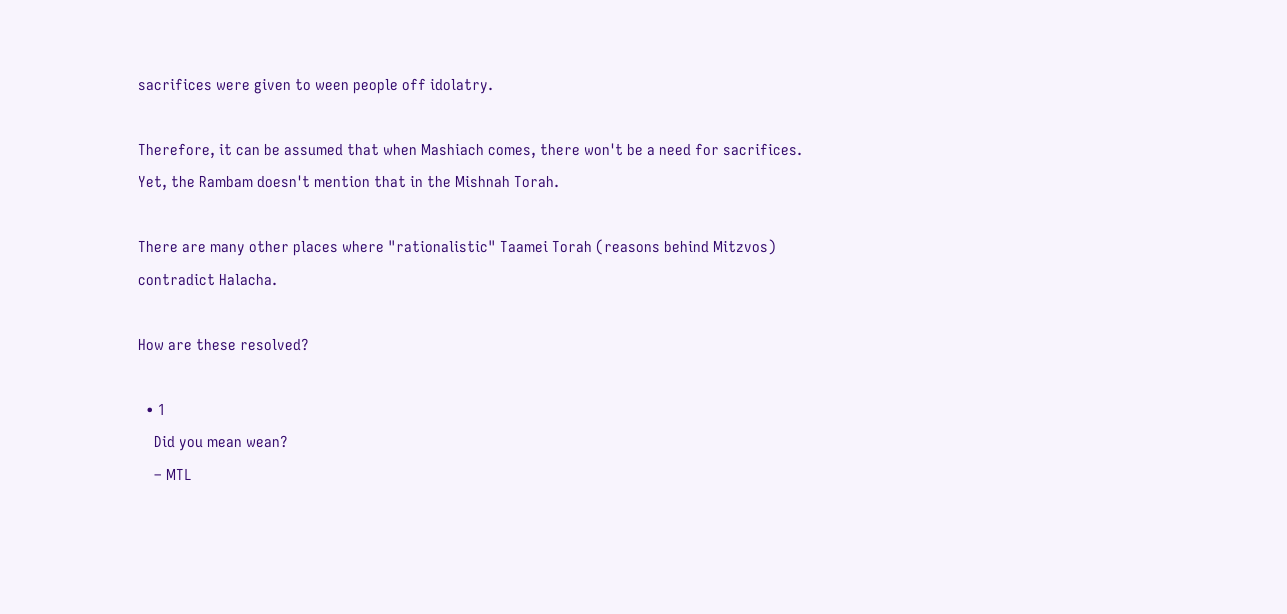sacrifices were given to ween people off idolatry.

Therefore, it can be assumed that when Mashiach comes, there won't be a need for sacrifices. Yet, the Rambam doesn't mention that in the Mishnah Torah.

There are many other places where "rationalistic" Taamei Torah (reasons behind Mitzvos) contradict Halacha.

How are these resolved?

  • 1
    Did you mean wean?
    – MTL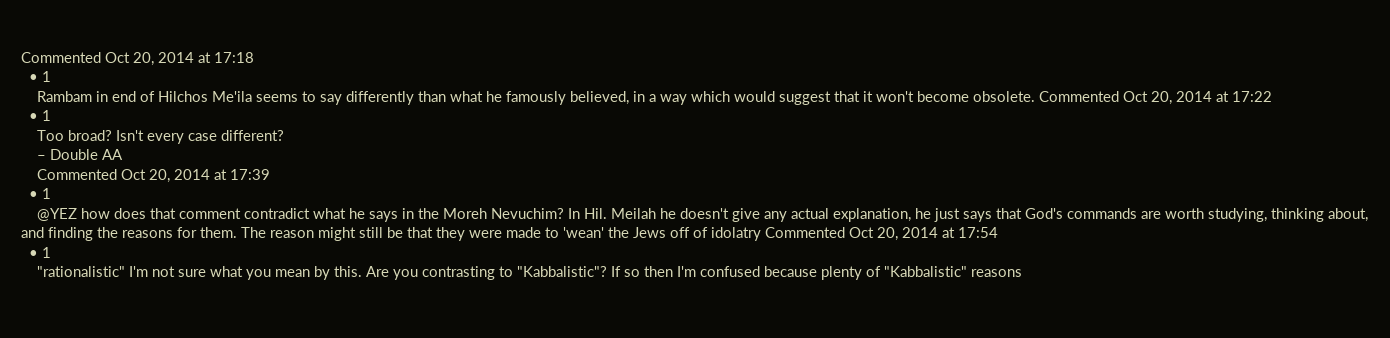Commented Oct 20, 2014 at 17:18
  • 1
    Rambam in end of Hilchos Me'ila seems to say differently than what he famously believed, in a way which would suggest that it won't become obsolete. Commented Oct 20, 2014 at 17:22
  • 1
    Too broad? Isn't every case different?
    – Double AA
    Commented Oct 20, 2014 at 17:39
  • 1
    @YEZ how does that comment contradict what he says in the Moreh Nevuchim? In Hil. Meilah he doesn't give any actual explanation, he just says that God's commands are worth studying, thinking about, and finding the reasons for them. The reason might still be that they were made to 'wean' the Jews off of idolatry Commented Oct 20, 2014 at 17:54
  • 1
    "rationalistic" I'm not sure what you mean by this. Are you contrasting to "Kabbalistic"? If so then I'm confused because plenty of "Kabbalistic" reasons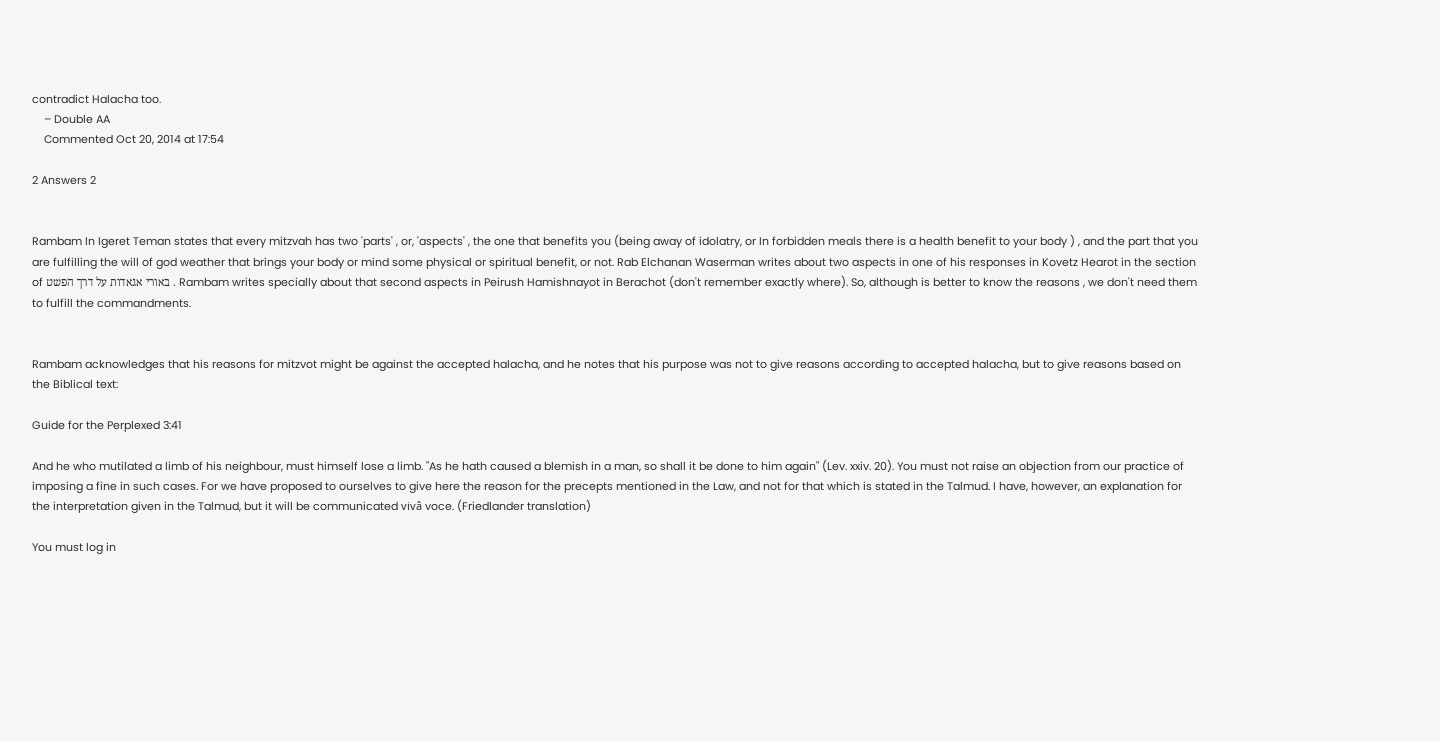contradict Halacha too.
    – Double AA
    Commented Oct 20, 2014 at 17:54

2 Answers 2


Rambam In Igeret Teman states that every mitzvah has two 'parts' , or, 'aspects' , the one that benefits you (being away of idolatry, or In forbidden meals there is a health benefit to your body ) , and the part that you are fulfilling the will of god weather that brings your body or mind some physical or spiritual benefit, or not. Rab Elchanan Waserman writes about two aspects in one of his responses in Kovetz Hearot in the section of באורי אגאדות על דרך הפשט . Rambam writes specially about that second aspects in Peirush Hamishnayot in Berachot (don't remember exactly where). So, although is better to know the reasons , we don't need them to fulfill the commandments.


Rambam acknowledges that his reasons for mitzvot might be against the accepted halacha, and he notes that his purpose was not to give reasons according to accepted halacha, but to give reasons based on the Biblical text:

Guide for the Perplexed 3:41

And he who mutilated a limb of his neighbour, must himself lose a limb. "As he hath caused a blemish in a man, so shall it be done to him again" (Lev. xxiv. 20). You must not raise an objection from our practice of imposing a fine in such cases. For we have proposed to ourselves to give here the reason for the precepts mentioned in the Law, and not for that which is stated in the Talmud. I have, however, an explanation for the interpretation given in the Talmud, but it will be communicated vivâ voce. (Friedlander translation)

You must log in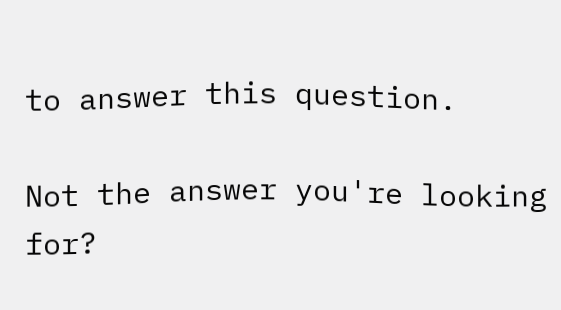to answer this question.

Not the answer you're looking for?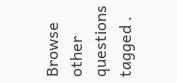Browse other questions tagged .